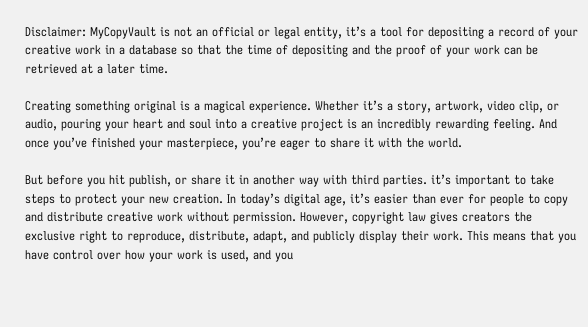Disclaimer: MyCopyVault is not an official or legal entity, it’s a tool for depositing a record of your creative work in a database so that the time of depositing and the proof of your work can be retrieved at a later time.

Creating something original is a magical experience. Whether it’s a story, artwork, video clip, or audio, pouring your heart and soul into a creative project is an incredibly rewarding feeling. And once you’ve finished your masterpiece, you’re eager to share it with the world.

But before you hit publish, or share it in another way with third parties. it’s important to take steps to protect your new creation. In today’s digital age, it’s easier than ever for people to copy and distribute creative work without permission. However, copyright law gives creators the exclusive right to reproduce, distribute, adapt, and publicly display their work. This means that you have control over how your work is used, and you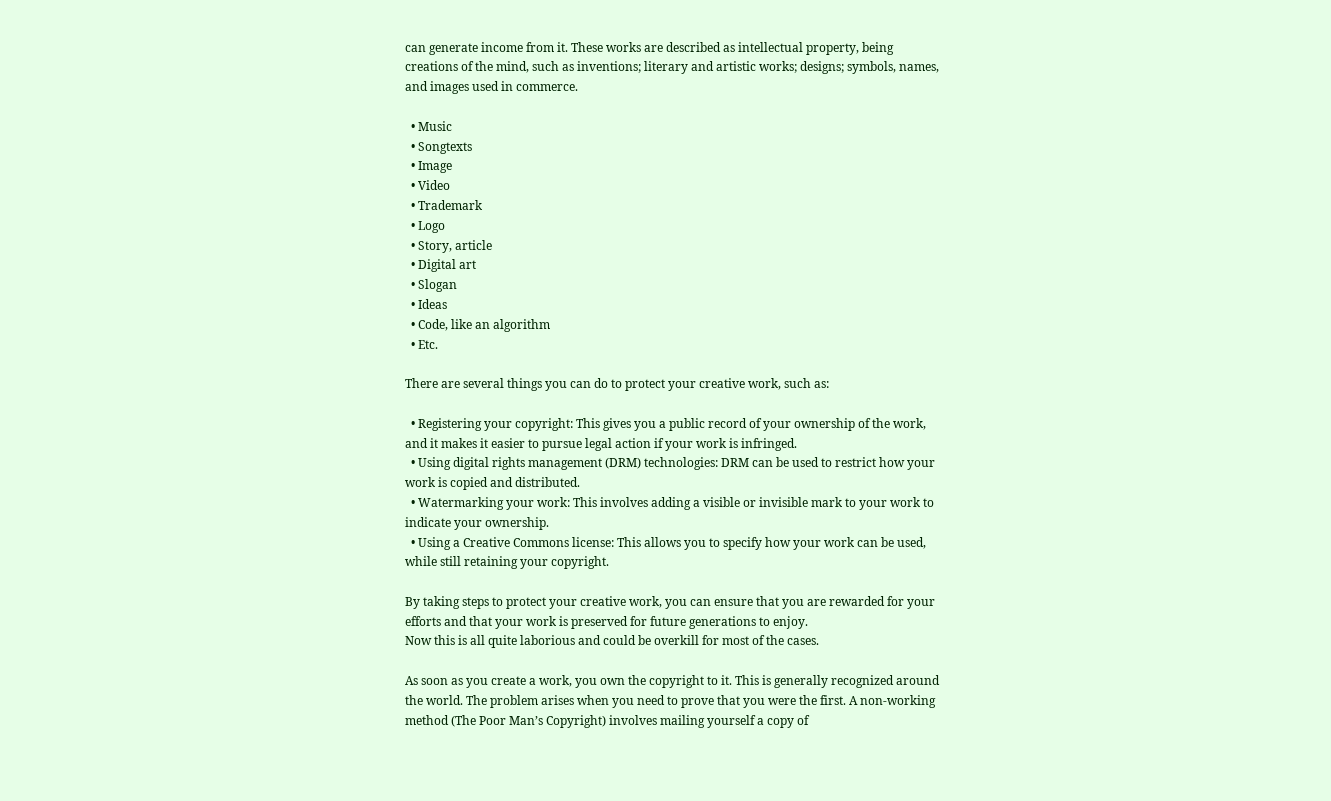can generate income from it. These works are described as intellectual property, being creations of the mind, such as inventions; literary and artistic works; designs; symbols, names, and images used in commerce.

  • Music
  • Songtexts
  • Image
  • Video
  • Trademark
  • Logo
  • Story, article
  • Digital art
  • Slogan
  • Ideas
  • Code, like an algorithm
  • Etc.

There are several things you can do to protect your creative work, such as:

  • Registering your copyright: This gives you a public record of your ownership of the work, and it makes it easier to pursue legal action if your work is infringed.
  • Using digital rights management (DRM) technologies: DRM can be used to restrict how your work is copied and distributed.
  • Watermarking your work: This involves adding a visible or invisible mark to your work to indicate your ownership.
  • Using a Creative Commons license: This allows you to specify how your work can be used, while still retaining your copyright.

By taking steps to protect your creative work, you can ensure that you are rewarded for your efforts and that your work is preserved for future generations to enjoy.
Now this is all quite laborious and could be overkill for most of the cases.

As soon as you create a work, you own the copyright to it. This is generally recognized around the world. The problem arises when you need to prove that you were the first. A non-working method (The Poor Man’s Copyright) involves mailing yourself a copy of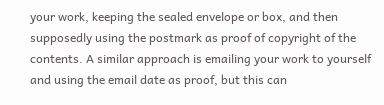your work, keeping the sealed envelope or box, and then supposedly using the postmark as proof of copyright of the contents. A similar approach is emailing your work to yourself and using the email date as proof, but this can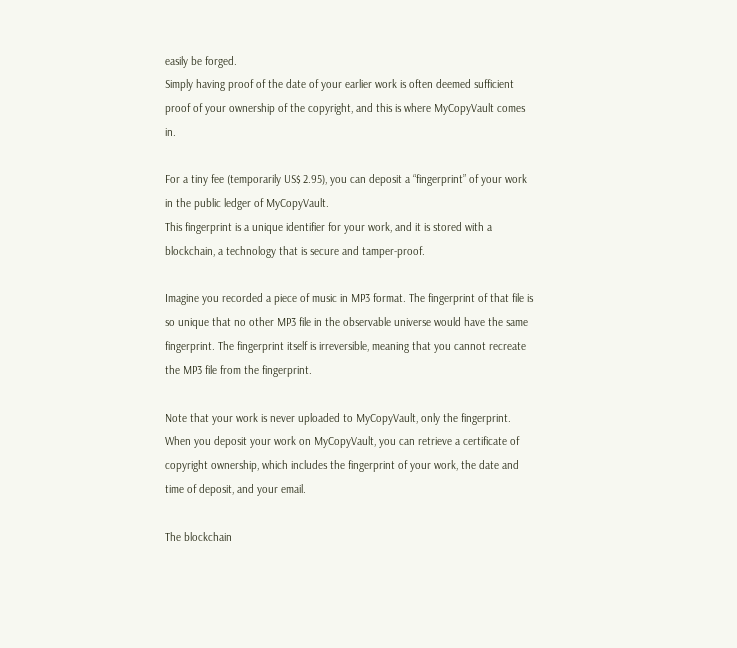easily be forged.
Simply having proof of the date of your earlier work is often deemed sufficient proof of your ownership of the copyright, and this is where MyCopyVault comes in.

For a tiny fee (temporarily US$ 2.95), you can deposit a “fingerprint” of your work in the public ledger of MyCopyVault.
This fingerprint is a unique identifier for your work, and it is stored with a blockchain, a technology that is secure and tamper-proof.

Imagine you recorded a piece of music in MP3 format. The fingerprint of that file is so unique that no other MP3 file in the observable universe would have the same fingerprint. The fingerprint itself is irreversible, meaning that you cannot recreate the MP3 file from the fingerprint.

Note that your work is never uploaded to MyCopyVault, only the fingerprint. When you deposit your work on MyCopyVault, you can retrieve a certificate of copyright ownership, which includes the fingerprint of your work, the date and time of deposit, and your email.

The blockchain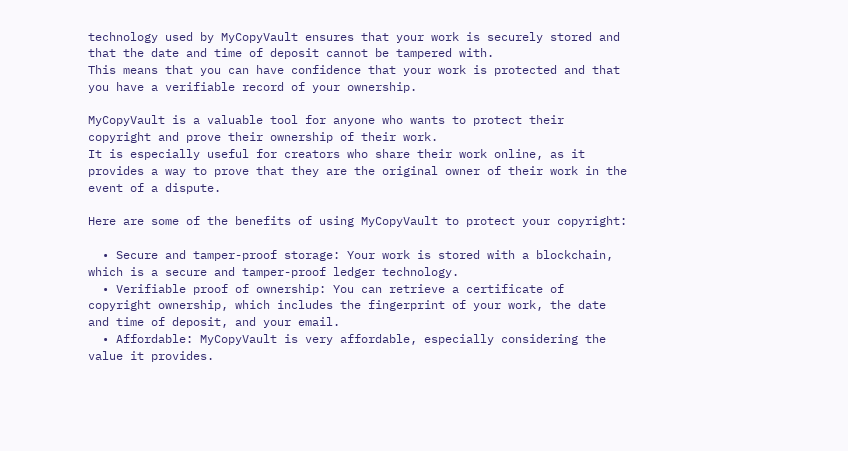technology used by MyCopyVault ensures that your work is securely stored and that the date and time of deposit cannot be tampered with.
This means that you can have confidence that your work is protected and that you have a verifiable record of your ownership.

MyCopyVault is a valuable tool for anyone who wants to protect their copyright and prove their ownership of their work.
It is especially useful for creators who share their work online, as it provides a way to prove that they are the original owner of their work in the event of a dispute.

Here are some of the benefits of using MyCopyVault to protect your copyright:

  • Secure and tamper-proof storage: Your work is stored with a blockchain, which is a secure and tamper-proof ledger technology.
  • Verifiable proof of ownership: You can retrieve a certificate of copyright ownership, which includes the fingerprint of your work, the date and time of deposit, and your email.
  • Affordable: MyCopyVault is very affordable, especially considering the value it provides.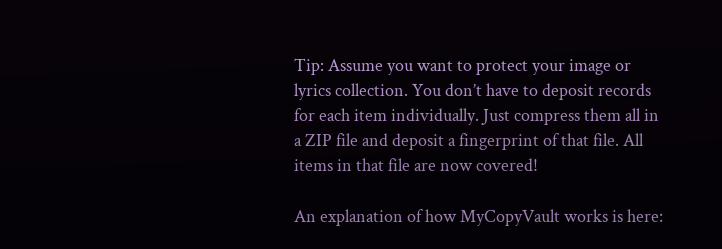Tip: Assume you want to protect your image or lyrics collection. You don’t have to deposit records for each item individually. Just compress them all in a ZIP file and deposit a fingerprint of that file. All items in that file are now covered!

An explanation of how MyCopyVault works is here: